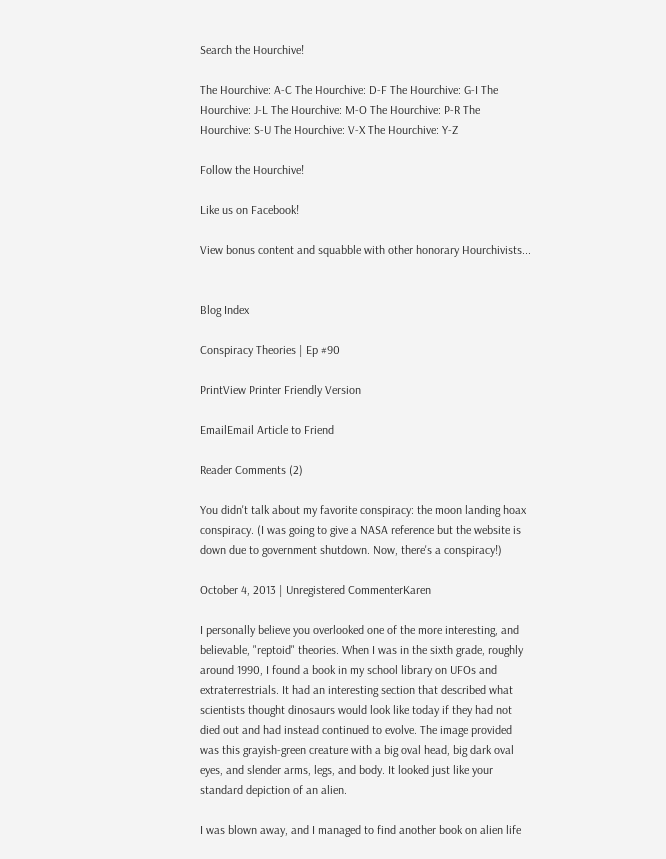Search the Hourchive!

The Hourchive: A-C The Hourchive: D-F The Hourchive: G-I The Hourchive: J-L The Hourchive: M-O The Hourchive: P-R The Hourchive: S-U The Hourchive: V-X The Hourchive: Y-Z

Follow the Hourchive!

Like us on Facebook!

View bonus content and squabble with other honorary Hourchivists...


Blog Index

Conspiracy Theories | Ep #90

PrintView Printer Friendly Version

EmailEmail Article to Friend

Reader Comments (2)

You didn't talk about my favorite conspiracy: the moon landing hoax conspiracy. (I was going to give a NASA reference but the website is down due to government shutdown. Now, there's a conspiracy!)

October 4, 2013 | Unregistered CommenterKaren

I personally believe you overlooked one of the more interesting, and believable, "reptoid" theories. When I was in the sixth grade, roughly around 1990, I found a book in my school library on UFOs and extraterrestrials. It had an interesting section that described what scientists thought dinosaurs would look like today if they had not died out and had instead continued to evolve. The image provided was this grayish-green creature with a big oval head, big dark oval eyes, and slender arms, legs, and body. It looked just like your standard depiction of an alien.

I was blown away, and I managed to find another book on alien life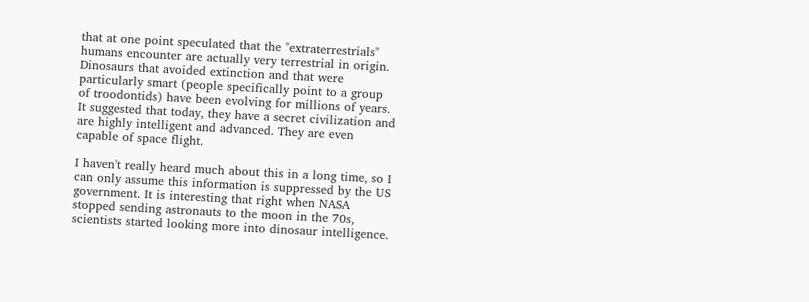that at one point speculated that the "extraterrestrials" humans encounter are actually very terrestrial in origin. Dinosaurs that avoided extinction and that were particularly smart (people specifically point to a group of troodontids) have been evolving for millions of years. It suggested that today, they have a secret civilization and are highly intelligent and advanced. They are even capable of space flight.

I haven't really heard much about this in a long time, so I can only assume this information is suppressed by the US government. It is interesting that right when NASA stopped sending astronauts to the moon in the 70s, scientists started looking more into dinosaur intelligence.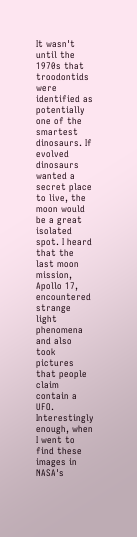It wasn't until the 1970s that troodontids were identified as potentially one of the smartest dinosaurs. If evolved dinosaurs wanted a secret place to live, the moon would be a great isolated spot. I heard that the last moon mission, Apollo 17, encountered strange light phenomena and also took pictures that people claim contain a UFO. Interestingly enough, when I went to find these images in NASA's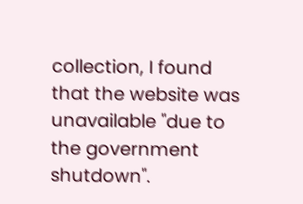collection, I found that the website was unavailable "due to the government shutdown".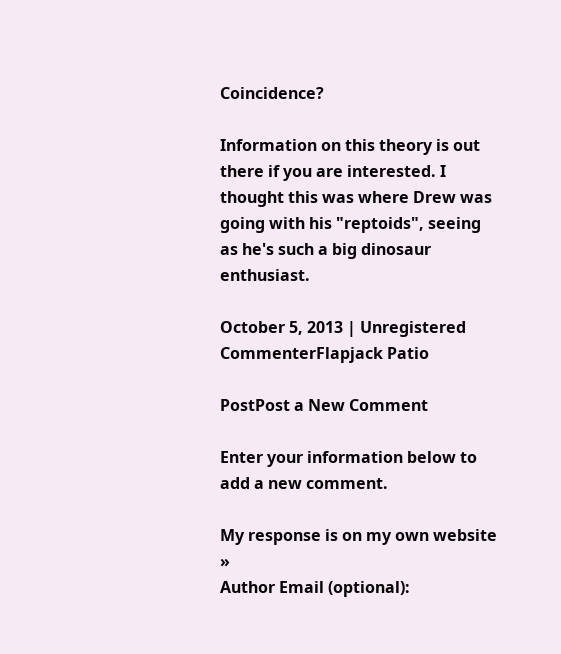Coincidence?

Information on this theory is out there if you are interested. I thought this was where Drew was going with his "reptoids", seeing as he's such a big dinosaur enthusiast.

October 5, 2013 | Unregistered CommenterFlapjack Patio

PostPost a New Comment

Enter your information below to add a new comment.

My response is on my own website »
Author Email (optional):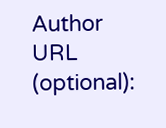Author URL (optional):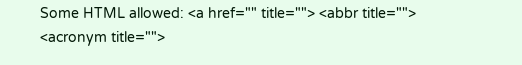Some HTML allowed: <a href="" title=""> <abbr title=""> <acronym title="">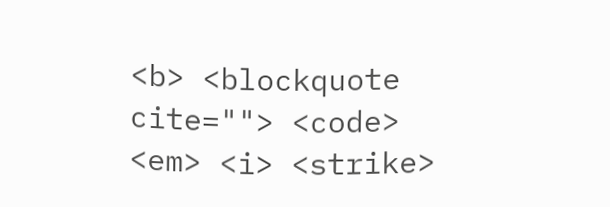<b> <blockquote cite=""> <code> <em> <i> <strike>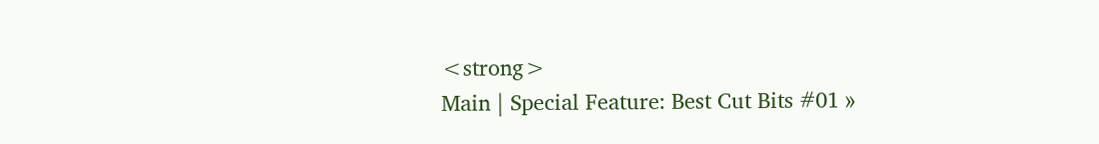<strong>
Main | Special Feature: Best Cut Bits #01 »